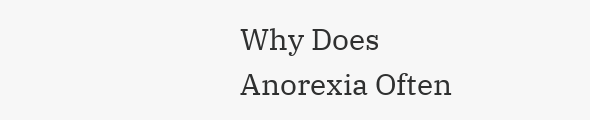Why Does Anorexia Often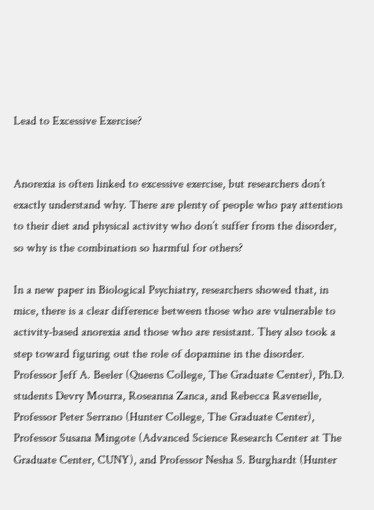Lead to Excessive Exercise?


Anorexia is often linked to excessive exercise, but researchers don’t exactly understand why. There are plenty of people who pay attention to their diet and physical activity who don’t suffer from the disorder, so why is the combination so harmful for others?

In a new paper in Biological Psychiatry, researchers showed that, in mice, there is a clear difference between those who are vulnerable to activity-based anorexia and those who are resistant. They also took a step toward figuring out the role of dopamine in the disorder. Professor Jeff A. Beeler (Queens College, The Graduate Center), Ph.D. students Devry Mourra, Roseanna Zanca, and Rebecca Ravenelle, Professor Peter Serrano (Hunter College, The Graduate Center), Professor Susana Mingote (Advanced Science Research Center at The Graduate Center, CUNY), and Professor Nesha S. Burghardt (Hunter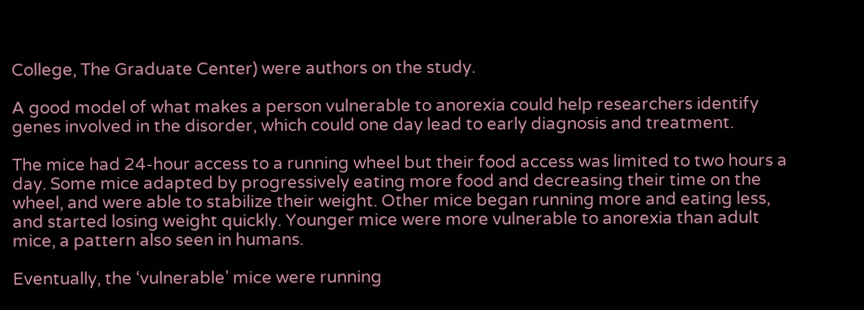College, The Graduate Center) were authors on the study.

A good model of what makes a person vulnerable to anorexia could help researchers identify genes involved in the disorder, which could one day lead to early diagnosis and treatment.

The mice had 24-hour access to a running wheel but their food access was limited to two hours a day. Some mice adapted by progressively eating more food and decreasing their time on the wheel, and were able to stabilize their weight. Other mice began running more and eating less, and started losing weight quickly. Younger mice were more vulnerable to anorexia than adult mice, a pattern also seen in humans.

Eventually, the ‘vulnerable’ mice were running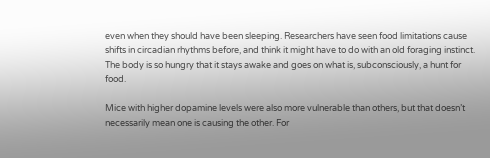even when they should have been sleeping. Researchers have seen food limitations cause shifts in circadian rhythms before, and think it might have to do with an old foraging instinct. The body is so hungry that it stays awake and goes on what is, subconsciously, a hunt for food.

Mice with higher dopamine levels were also more vulnerable than others, but that doesn’t necessarily mean one is causing the other. For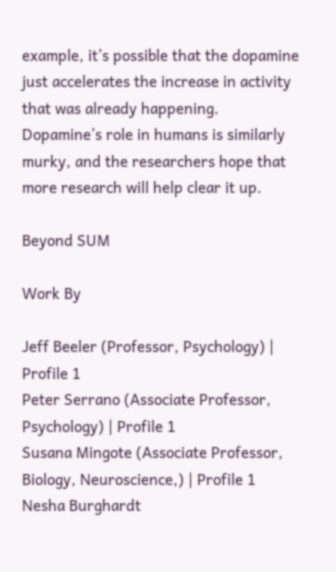example, it’s possible that the dopamine just accelerates the increase in activity that was already happening. Dopamine’s role in humans is similarly murky, and the researchers hope that more research will help clear it up.

Beyond SUM

Work By

Jeff Beeler (Professor, Psychology) | Profile 1
Peter Serrano (Associate Professor, Psychology) | Profile 1
Susana Mingote (Associate Professor, Biology, Neuroscience,) | Profile 1
Nesha Burghardt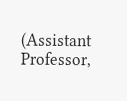(Assistant Professor,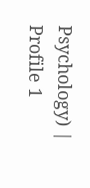Psychology) | Profile 1